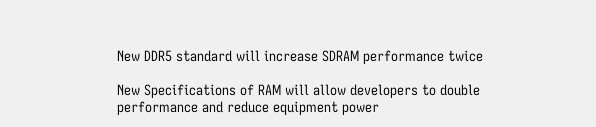New DDR5 standard will increase SDRAM performance twice

New Specifications of RAM will allow developers to double performance and reduce equipment power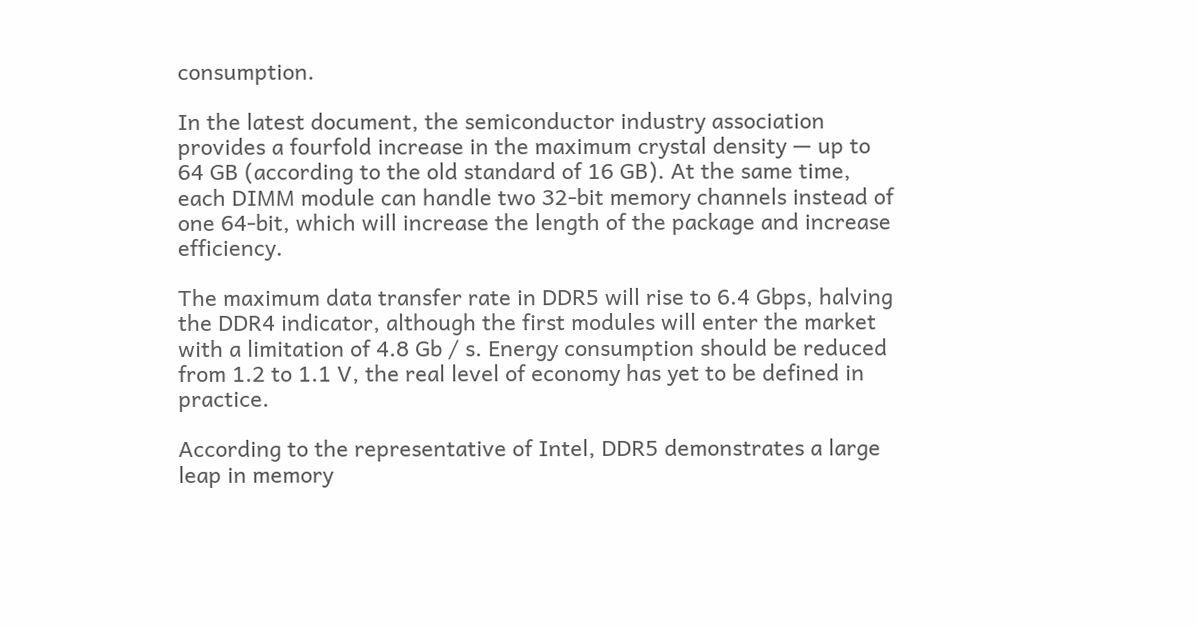consumption.

In the latest document, the semiconductor industry association provides a fourfold increase in the maximum crystal density — up to 64 GB (according to the old standard of 16 GB). At the same time, each DIMM module can handle two 32-bit memory channels instead of one 64-bit, which will increase the length of the package and increase efficiency.

The maximum data transfer rate in DDR5 will rise to 6.4 Gbps, halving the DDR4 indicator, although the first modules will enter the market with a limitation of 4.8 Gb / s. Energy consumption should be reduced from 1.2 to 1.1 V, the real level of economy has yet to be defined in practice.

According to the representative of Intel, DDR5 demonstrates a large leap in memory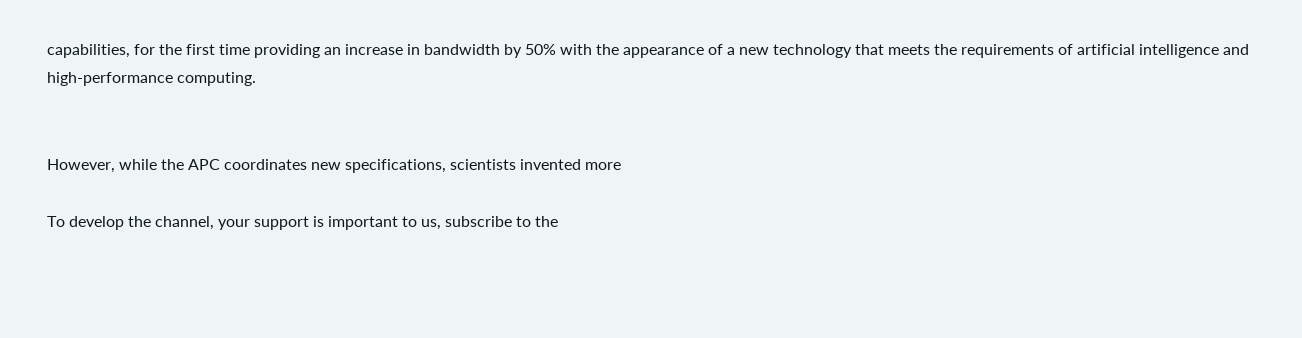capabilities, for the first time providing an increase in bandwidth by 50% with the appearance of a new technology that meets the requirements of artificial intelligence and high-performance computing.


However, while the APC coordinates new specifications, scientists invented more

To develop the channel, your support is important to us, subscribe to the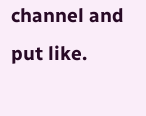channel and put like.